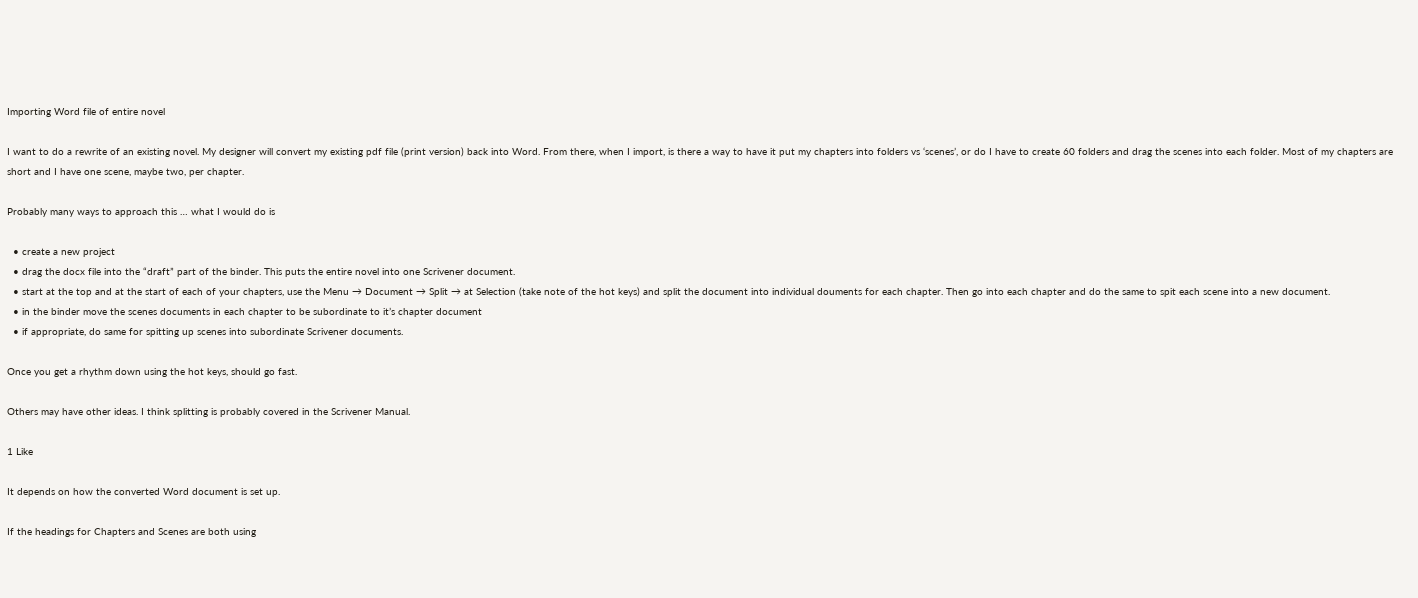Importing Word file of entire novel

I want to do a rewrite of an existing novel. My designer will convert my existing pdf file (print version) back into Word. From there, when I import, is there a way to have it put my chapters into folders vs ‘scenes’, or do I have to create 60 folders and drag the scenes into each folder. Most of my chapters are short and I have one scene, maybe two, per chapter.

Probably many ways to approach this … what I would do is

  • create a new project
  • drag the docx file into the “draft” part of the binder. This puts the entire novel into one Scrivener document.
  • start at the top and at the start of each of your chapters, use the Menu → Document → Split → at Selection (take note of the hot keys) and split the document into individual douments for each chapter. Then go into each chapter and do the same to spit each scene into a new document.
  • in the binder move the scenes documents in each chapter to be subordinate to it’s chapter document
  • if appropriate, do same for spitting up scenes into subordinate Scrivener documents.

Once you get a rhythm down using the hot keys, should go fast.

Others may have other ideas. I think splitting is probably covered in the Scrivener Manual.

1 Like

It depends on how the converted Word document is set up.

If the headings for Chapters and Scenes are both using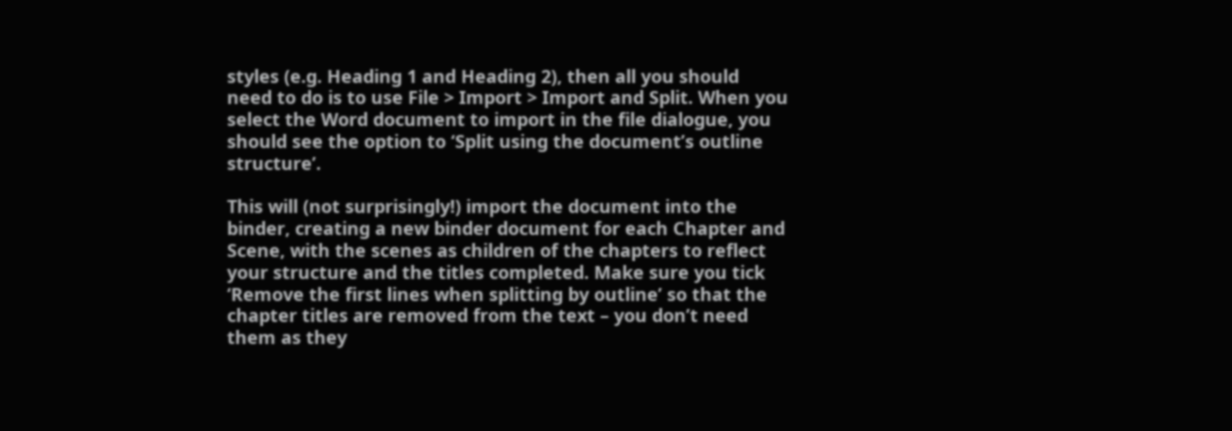styles (e.g. Heading 1 and Heading 2), then all you should need to do is to use File > Import > Import and Split. When you select the Word document to import in the file dialogue, you should see the option to ‘Split using the document’s outline structure’.

This will (not surprisingly!) import the document into the binder, creating a new binder document for each Chapter and Scene, with the scenes as children of the chapters to reflect your structure and the titles completed. Make sure you tick ‘Remove the first lines when splitting by outline’ so that the chapter titles are removed from the text – you don’t need them as they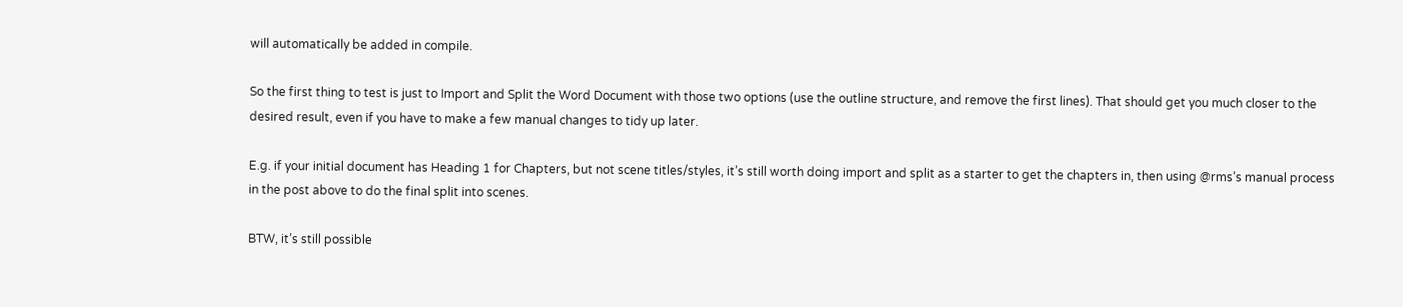will automatically be added in compile.

So the first thing to test is just to Import and Split the Word Document with those two options (use the outline structure, and remove the first lines). That should get you much closer to the desired result, even if you have to make a few manual changes to tidy up later.

E.g. if your initial document has Heading 1 for Chapters, but not scene titles/styles, it’s still worth doing import and split as a starter to get the chapters in, then using @rms’s manual process in the post above to do the final split into scenes.

BTW, it’s still possible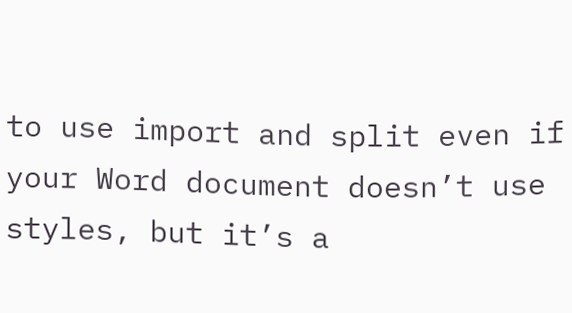to use import and split even if your Word document doesn’t use styles, but it’s a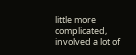little more complicated, involved a lot of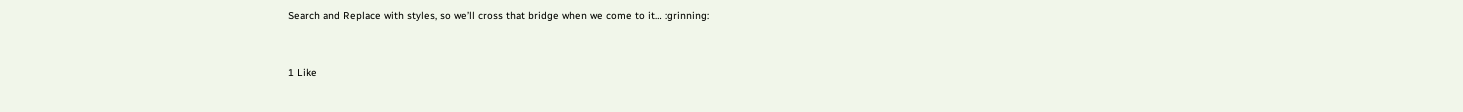Search and Replace with styles, so we’ll cross that bridge when we come to it… :grinning:


1 Like